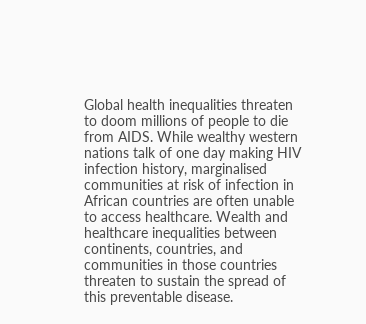Global health inequalities threaten to doom millions of people to die from AIDS. While wealthy western nations talk of one day making HIV infection history, marginalised communities at risk of infection in African countries are often unable to access healthcare. Wealth and healthcare inequalities between continents, countries, and communities in those countries threaten to sustain the spread of this preventable disease.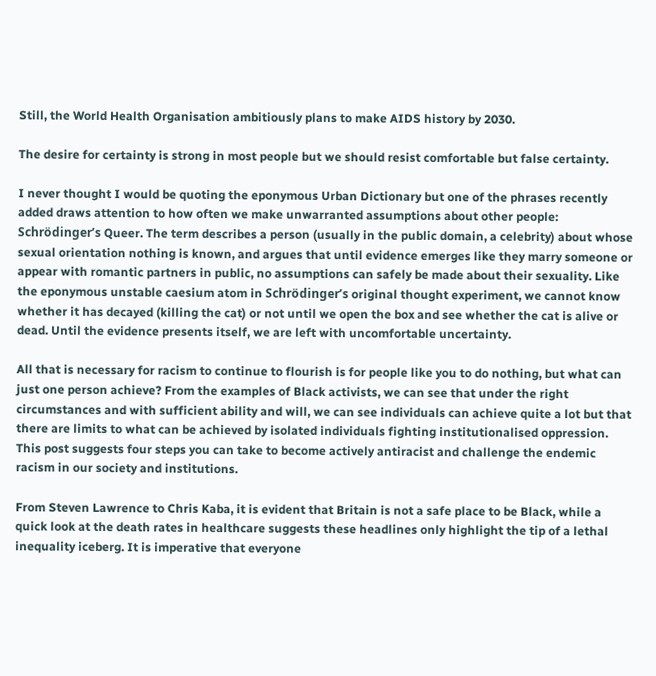Still, the World Health Organisation ambitiously plans to make AIDS history by 2030.

The desire for certainty is strong in most people but we should resist comfortable but false certainty.

I never thought I would be quoting the eponymous Urban Dictionary but one of the phrases recently added draws attention to how often we make unwarranted assumptions about other people: Schrödinger’s Queer. The term describes a person (usually in the public domain, a celebrity) about whose sexual orientation nothing is known, and argues that until evidence emerges like they marry someone or appear with romantic partners in public, no assumptions can safely be made about their sexuality. Like the eponymous unstable caesium atom in Schrödinger’s original thought experiment, we cannot know whether it has decayed (killing the cat) or not until we open the box and see whether the cat is alive or dead. Until the evidence presents itself, we are left with uncomfortable uncertainty.

All that is necessary for racism to continue to flourish is for people like you to do nothing, but what can just one person achieve? From the examples of Black activists, we can see that under the right circumstances and with sufficient ability and will, we can see individuals can achieve quite a lot but that there are limits to what can be achieved by isolated individuals fighting institutionalised oppression. This post suggests four steps you can take to become actively antiracist and challenge the endemic racism in our society and institutions.

From Steven Lawrence to Chris Kaba, it is evident that Britain is not a safe place to be Black, while a quick look at the death rates in healthcare suggests these headlines only highlight the tip of a lethal inequality iceberg. It is imperative that everyone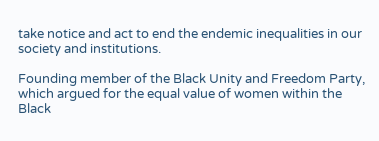take notice and act to end the endemic inequalities in our society and institutions.

Founding member of the Black Unity and Freedom Party, which argued for the equal value of women within the Black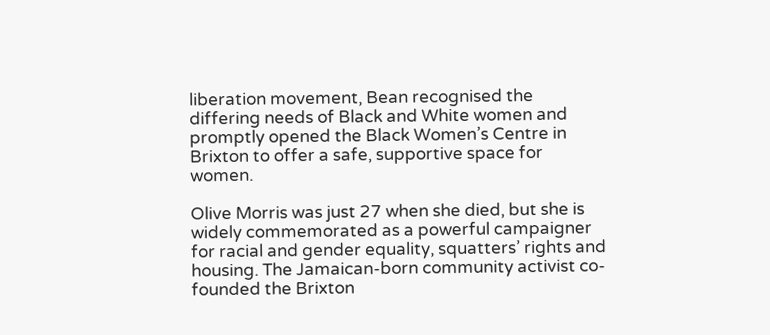liberation movement, Bean recognised the differing needs of Black and White women and promptly opened the Black Women’s Centre in Brixton to offer a safe, supportive space for women.

Olive Morris was just 27 when she died, but she is widely commemorated as a powerful campaigner for racial and gender equality, squatters’ rights and housing. The Jamaican-born community activist co-founded the Brixton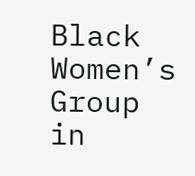Black Women’s Group in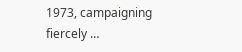1973, campaigning fiercely …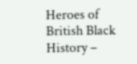Heroes of British Black History –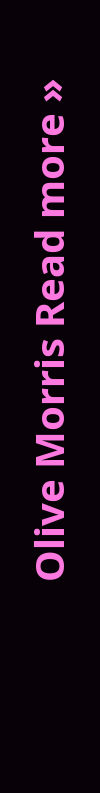Olive Morris Read more »